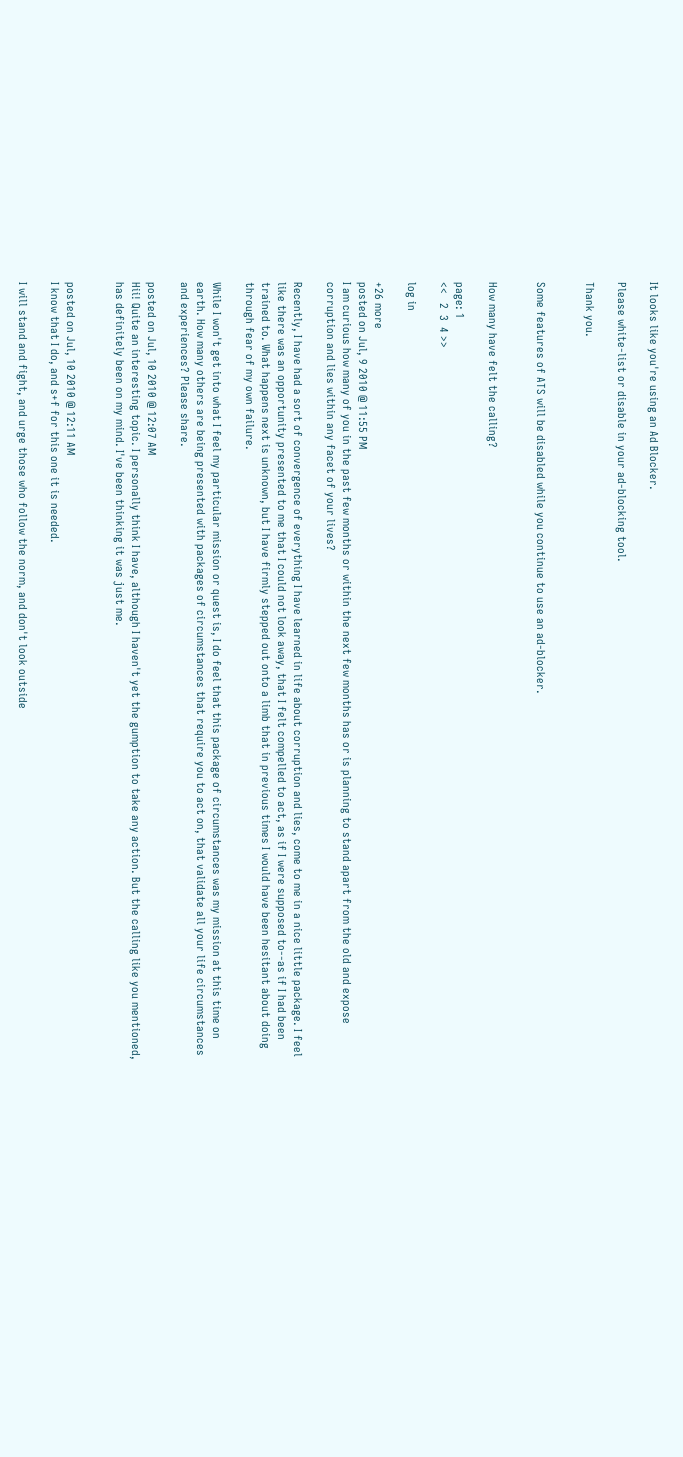It looks like you're using an Ad Blocker.

Please white-list or disable in your ad-blocking tool.

Thank you.


Some features of ATS will be disabled while you continue to use an ad-blocker.


How many have felt the calling?

page: 1
<<   2  3  4 >>

log in

+26 more
posted on Jul, 9 2010 @ 11:55 PM
I am curious how many of you in the past few months or within the next few months has or is planning to stand apart from the old and expose corruption and lies within any facet of your lives?

Recently, I have had a sort of convergence of everything I have learned in life about corruption and lies, come to me in a nice little package. I feel like there was an opportunity presented to me that I could not look away, that I felt compelled to act, as if I were supposed to--as if I had been trained to. What happens next is unknown, but I have firmly stepped out onto a limb that in previous times I would have been hesitant about doing through fear of my own failure.

While I won't get into what I feel my particular mission or quest is, I do feel that this package of circumstances was my mission at this time on earth. How many others are being presented with packages of circumstances that require you to act on, that validate all your life circumstances and experiences? Please share.

posted on Jul, 10 2010 @ 12:07 AM
Hii! Quite an interesting topic. I personally think I have, although I haven't yet the gumption to take any action. But the calling like you mentioned, has definitely been on my mind. I've been thinking it was just me.


posted on Jul, 10 2010 @ 12:11 AM
I know that I do, and s+f for this one it is needed.

I will stand and fight, and urge those who follow the norm, and don't look outside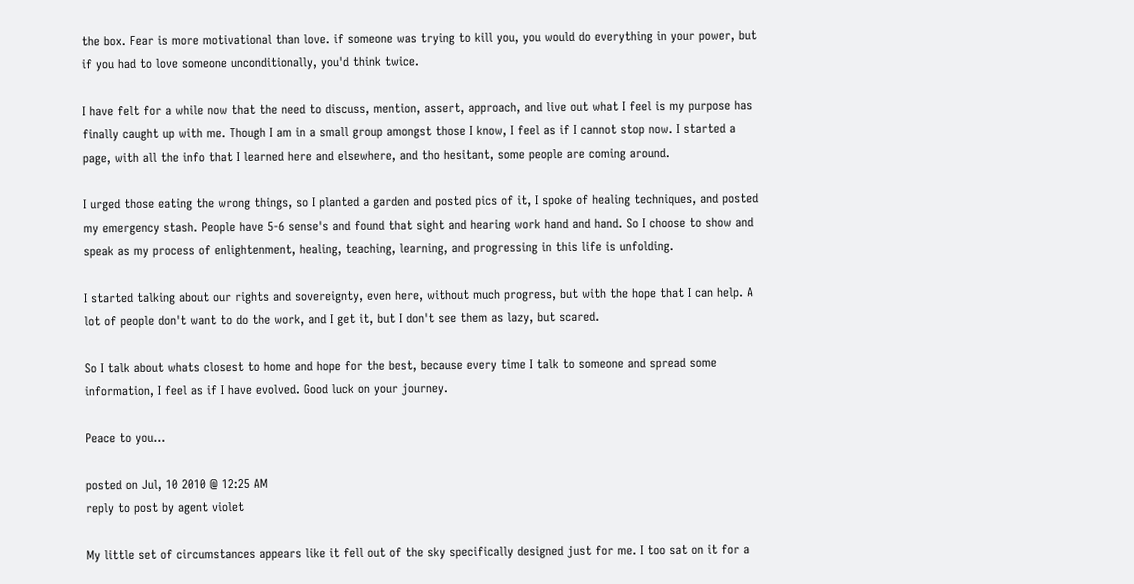the box. Fear is more motivational than love. if someone was trying to kill you, you would do everything in your power, but if you had to love someone unconditionally, you'd think twice.

I have felt for a while now that the need to discuss, mention, assert, approach, and live out what I feel is my purpose has finally caught up with me. Though I am in a small group amongst those I know, I feel as if I cannot stop now. I started a page, with all the info that I learned here and elsewhere, and tho hesitant, some people are coming around.

I urged those eating the wrong things, so I planted a garden and posted pics of it, I spoke of healing techniques, and posted my emergency stash. People have 5-6 sense's and found that sight and hearing work hand and hand. So I choose to show and speak as my process of enlightenment, healing, teaching, learning, and progressing in this life is unfolding.

I started talking about our rights and sovereignty, even here, without much progress, but with the hope that I can help. A lot of people don't want to do the work, and I get it, but I don't see them as lazy, but scared.

So I talk about whats closest to home and hope for the best, because every time I talk to someone and spread some information, I feel as if I have evolved. Good luck on your journey.

Peace to you...

posted on Jul, 10 2010 @ 12:25 AM
reply to post by agent violet

My little set of circumstances appears like it fell out of the sky specifically designed just for me. I too sat on it for a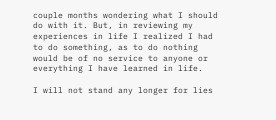couple months wondering what I should do with it. But, in reviewing my experiences in life I realized I had to do something, as to do nothing would be of no service to anyone or everything I have learned in life.

I will not stand any longer for lies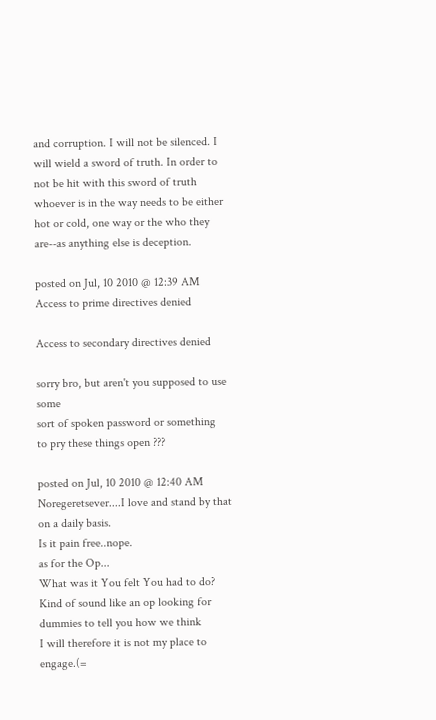and corruption. I will not be silenced. I will wield a sword of truth. In order to not be hit with this sword of truth whoever is in the way needs to be either hot or cold, one way or the who they are--as anything else is deception.

posted on Jul, 10 2010 @ 12:39 AM
Access to prime directives denied

Access to secondary directives denied

sorry bro, but aren't you supposed to use some
sort of spoken password or something
to pry these things open ???

posted on Jul, 10 2010 @ 12:40 AM
Noregeretsever....I love and stand by that on a daily basis.
Is it pain free..nope.
as for the Op...
What was it You felt You had to do?
Kind of sound like an op looking for dummies to tell you how we think
I will therefore it is not my place to engage.(=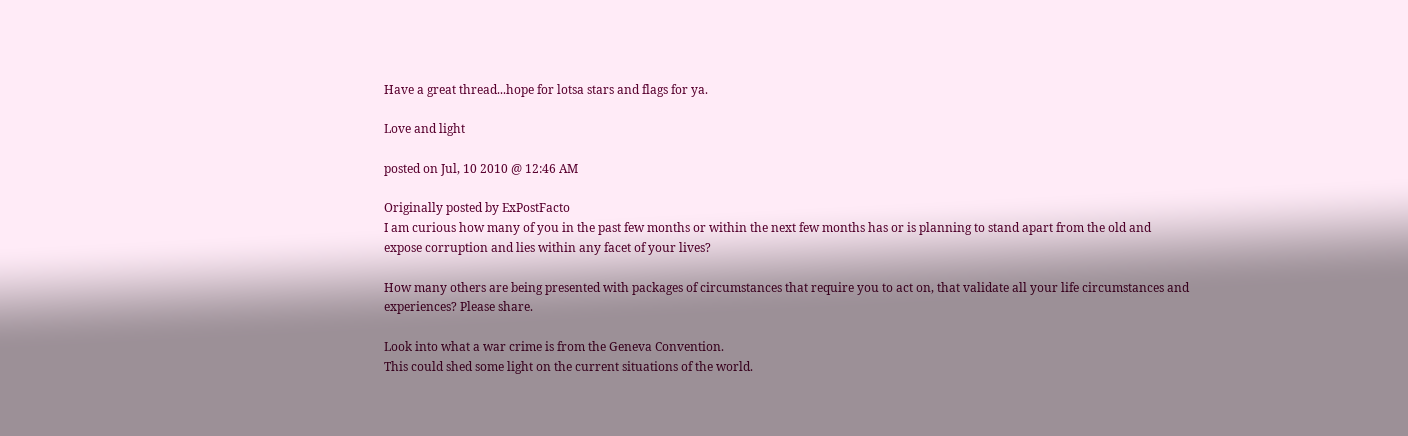Have a great thread...hope for lotsa stars and flags for ya.

Love and light

posted on Jul, 10 2010 @ 12:46 AM

Originally posted by ExPostFacto
I am curious how many of you in the past few months or within the next few months has or is planning to stand apart from the old and expose corruption and lies within any facet of your lives?

How many others are being presented with packages of circumstances that require you to act on, that validate all your life circumstances and experiences? Please share.

Look into what a war crime is from the Geneva Convention.
This could shed some light on the current situations of the world.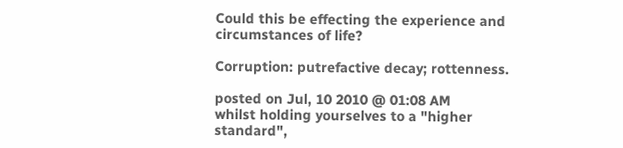Could this be effecting the experience and circumstances of life?

Corruption: putrefactive decay; rottenness.

posted on Jul, 10 2010 @ 01:08 AM
whilst holding yourselves to a "higher standard",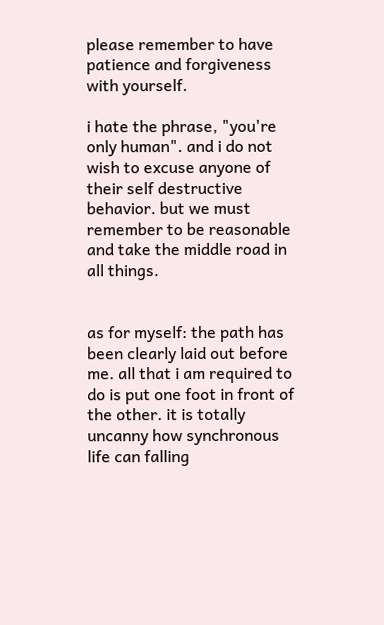please remember to have patience and forgiveness with yourself.

i hate the phrase, "you're only human". and i do not wish to excuse anyone of their self destructive behavior. but we must remember to be reasonable and take the middle road in all things.


as for myself: the path has been clearly laid out before me. all that i am required to do is put one foot in front of the other. it is totally uncanny how synchronous life can falling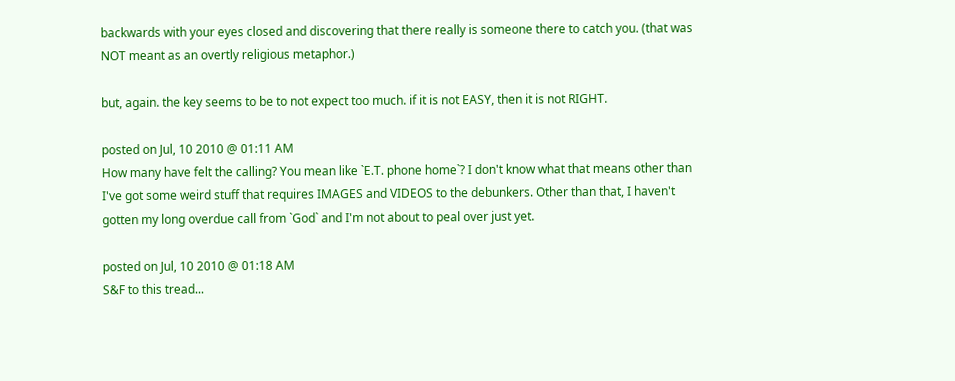backwards with your eyes closed and discovering that there really is someone there to catch you. (that was NOT meant as an overtly religious metaphor.)

but, again. the key seems to be to not expect too much. if it is not EASY, then it is not RIGHT.

posted on Jul, 10 2010 @ 01:11 AM
How many have felt the calling? You mean like `E.T. phone home`? I don't know what that means other than I've got some weird stuff that requires IMAGES and VIDEOS to the debunkers. Other than that, I haven't gotten my long overdue call from `God` and I'm not about to peal over just yet.

posted on Jul, 10 2010 @ 01:18 AM
S&F to this tread...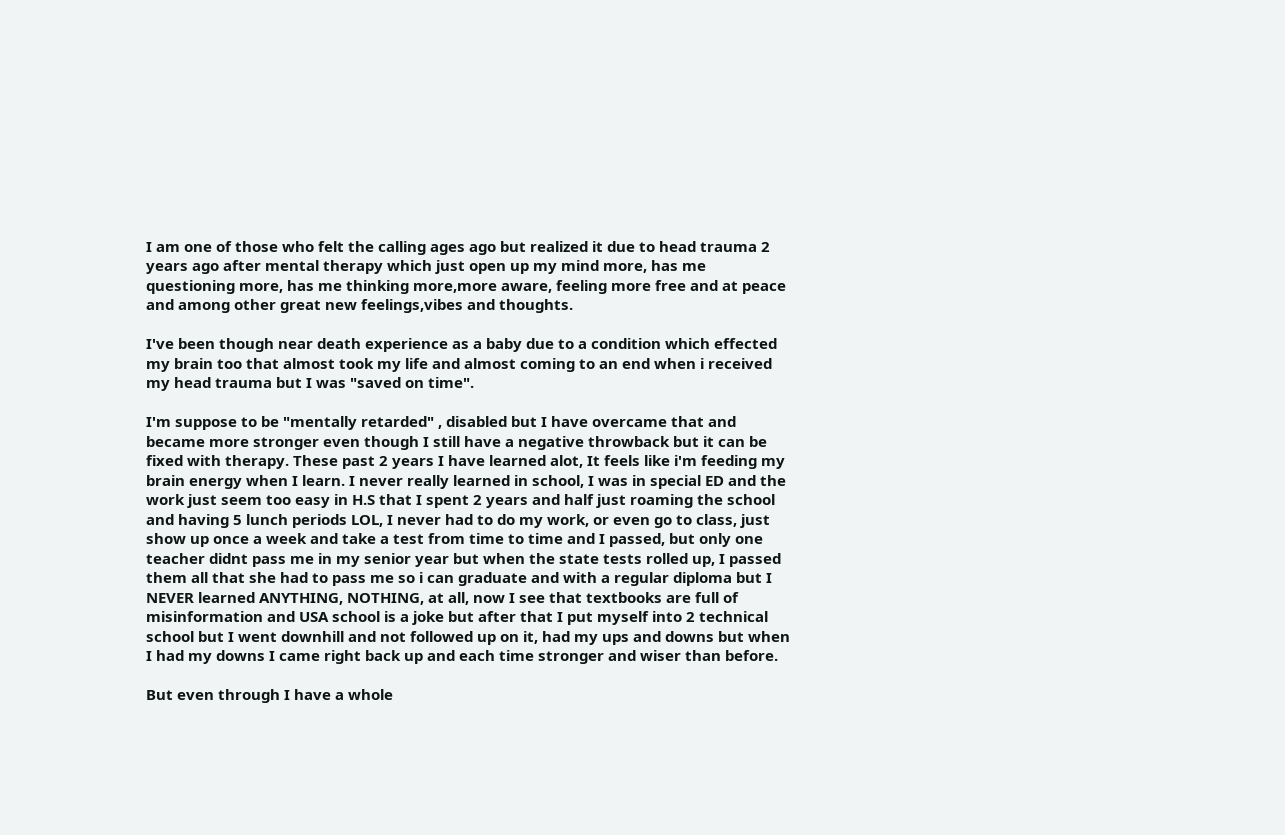I am one of those who felt the calling ages ago but realized it due to head trauma 2 years ago after mental therapy which just open up my mind more, has me questioning more, has me thinking more,more aware, feeling more free and at peace and among other great new feelings,vibes and thoughts.

I've been though near death experience as a baby due to a condition which effected my brain too that almost took my life and almost coming to an end when i received my head trauma but I was "saved on time".

I'm suppose to be "mentally retarded" , disabled but I have overcame that and became more stronger even though I still have a negative throwback but it can be fixed with therapy. These past 2 years I have learned alot, It feels like i'm feeding my brain energy when I learn. I never really learned in school, I was in special ED and the work just seem too easy in H.S that I spent 2 years and half just roaming the school and having 5 lunch periods LOL, I never had to do my work, or even go to class, just show up once a week and take a test from time to time and I passed, but only one teacher didnt pass me in my senior year but when the state tests rolled up, I passed them all that she had to pass me so i can graduate and with a regular diploma but I NEVER learned ANYTHING, NOTHING, at all, now I see that textbooks are full of misinformation and USA school is a joke but after that I put myself into 2 technical school but I went downhill and not followed up on it, had my ups and downs but when I had my downs I came right back up and each time stronger and wiser than before.

But even through I have a whole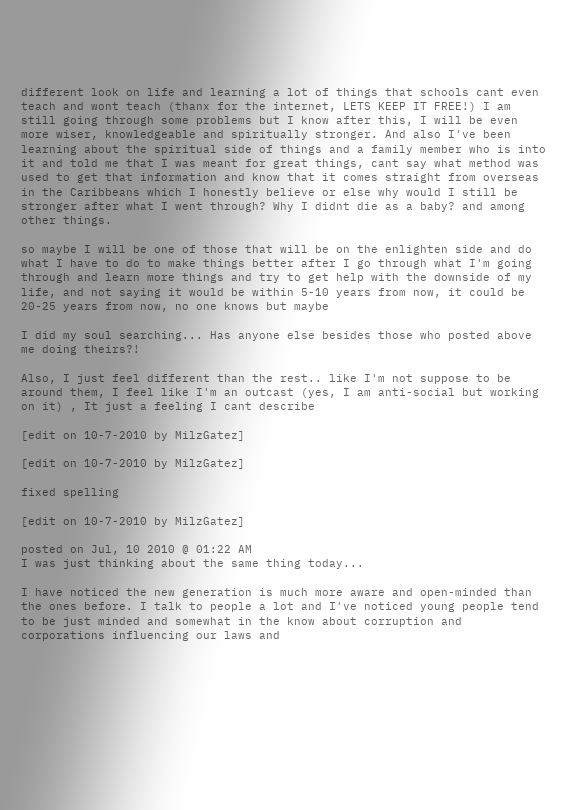different look on life and learning a lot of things that schools cant even teach and wont teach (thanx for the internet, LETS KEEP IT FREE!) I am still going through some problems but I know after this, I will be even more wiser, knowledgeable and spiritually stronger. And also I've been learning about the spiritual side of things and a family member who is into it and told me that I was meant for great things, cant say what method was used to get that information and know that it comes straight from overseas in the Caribbeans which I honestly believe or else why would I still be stronger after what I went through? Why I didnt die as a baby? and among other things.

so maybe I will be one of those that will be on the enlighten side and do what I have to do to make things better after I go through what I'm going through and learn more things and try to get help with the downside of my life, and not saying it would be within 5-10 years from now, it could be 20-25 years from now, no one knows but maybe

I did my soul searching... Has anyone else besides those who posted above me doing theirs?!

Also, I just feel different than the rest.. like I'm not suppose to be around them, I feel like I'm an outcast (yes, I am anti-social but working on it) , It just a feeling I cant describe

[edit on 10-7-2010 by MilzGatez]

[edit on 10-7-2010 by MilzGatez]

fixed spelling

[edit on 10-7-2010 by MilzGatez]

posted on Jul, 10 2010 @ 01:22 AM
I was just thinking about the same thing today...

I have noticed the new generation is much more aware and open-minded than the ones before. I talk to people a lot and I've noticed young people tend to be just minded and somewhat in the know about corruption and corporations influencing our laws and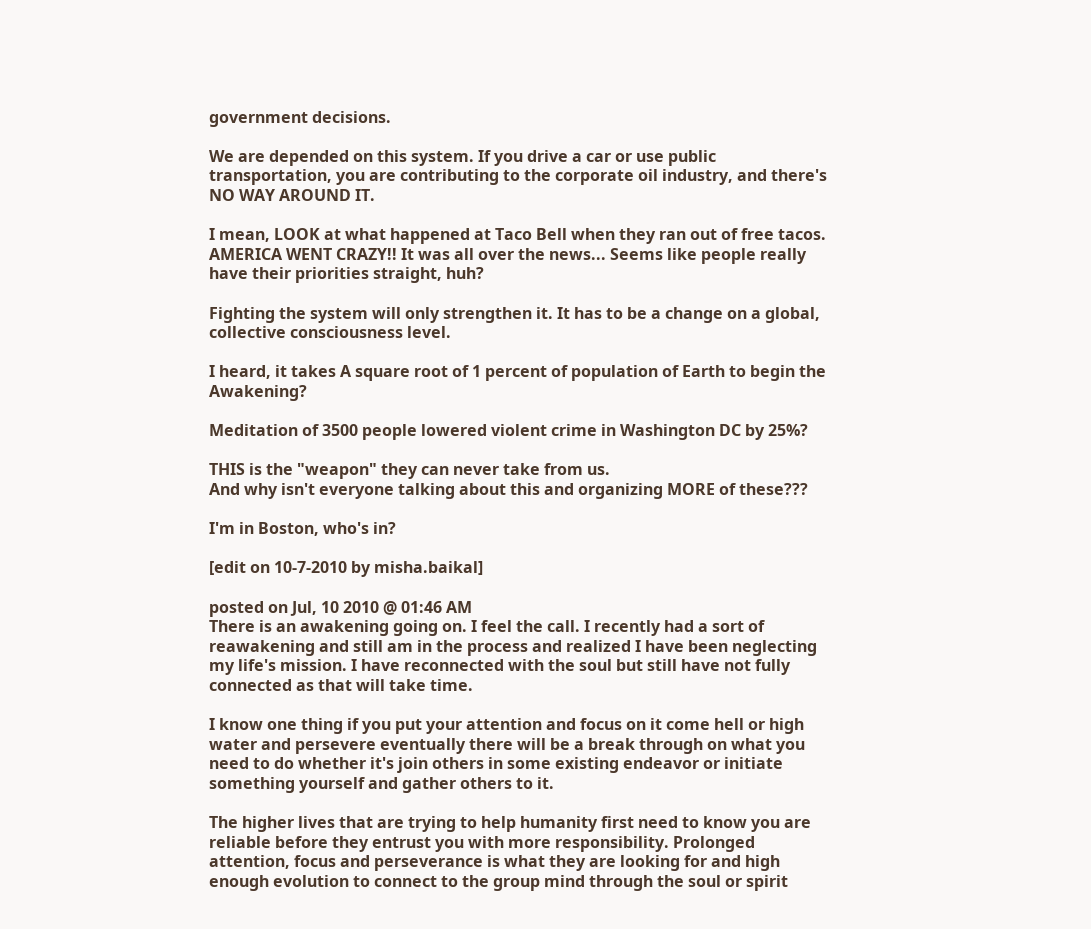government decisions.

We are depended on this system. If you drive a car or use public transportation, you are contributing to the corporate oil industry, and there's NO WAY AROUND IT.

I mean, LOOK at what happened at Taco Bell when they ran out of free tacos. AMERICA WENT CRAZY!! It was all over the news... Seems like people really have their priorities straight, huh?

Fighting the system will only strengthen it. It has to be a change on a global, collective consciousness level.

I heard, it takes A square root of 1 percent of population of Earth to begin the Awakening?

Meditation of 3500 people lowered violent crime in Washington DC by 25%?

THIS is the "weapon" they can never take from us.
And why isn't everyone talking about this and organizing MORE of these???

I'm in Boston, who's in?

[edit on 10-7-2010 by misha.baikal]

posted on Jul, 10 2010 @ 01:46 AM
There is an awakening going on. I feel the call. I recently had a sort of reawakening and still am in the process and realized I have been neglecting my life's mission. I have reconnected with the soul but still have not fully connected as that will take time.

I know one thing if you put your attention and focus on it come hell or high water and persevere eventually there will be a break through on what you need to do whether it's join others in some existing endeavor or initiate something yourself and gather others to it.

The higher lives that are trying to help humanity first need to know you are reliable before they entrust you with more responsibility. Prolonged attention, focus and perseverance is what they are looking for and high enough evolution to connect to the group mind through the soul or spirit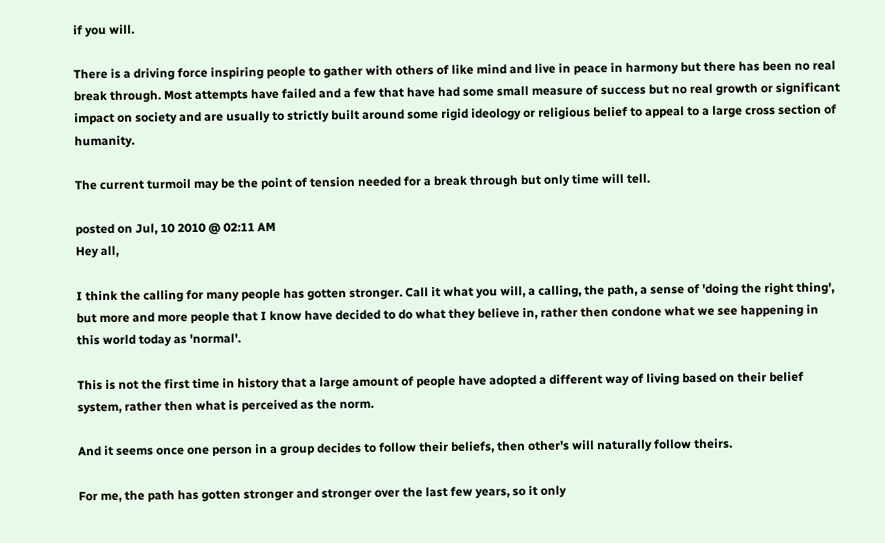if you will.

There is a driving force inspiring people to gather with others of like mind and live in peace in harmony but there has been no real break through. Most attempts have failed and a few that have had some small measure of success but no real growth or significant impact on society and are usually to strictly built around some rigid ideology or religious belief to appeal to a large cross section of humanity.

The current turmoil may be the point of tension needed for a break through but only time will tell.

posted on Jul, 10 2010 @ 02:11 AM
Hey all,

I think the calling for many people has gotten stronger. Call it what you will, a calling, the path, a sense of 'doing the right thing', but more and more people that I know have decided to do what they believe in, rather then condone what we see happening in this world today as 'normal'.

This is not the first time in history that a large amount of people have adopted a different way of living based on their belief system, rather then what is perceived as the norm.

And it seems once one person in a group decides to follow their beliefs, then other's will naturally follow theirs.

For me, the path has gotten stronger and stronger over the last few years, so it only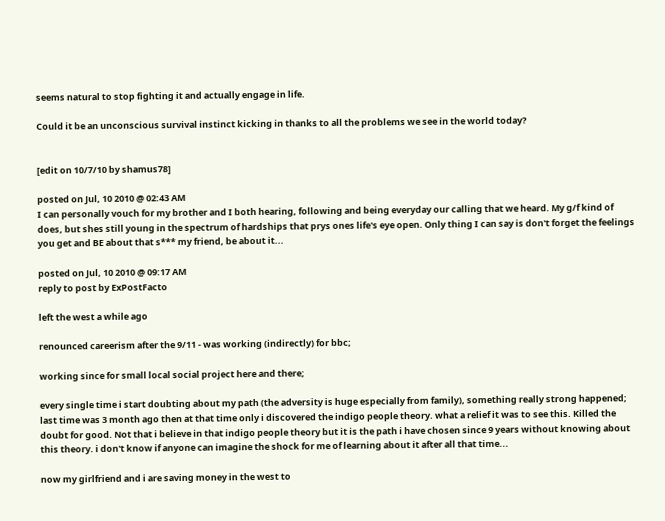seems natural to stop fighting it and actually engage in life.

Could it be an unconscious survival instinct kicking in thanks to all the problems we see in the world today?


[edit on 10/7/10 by shamus78]

posted on Jul, 10 2010 @ 02:43 AM
I can personally vouch for my brother and I both hearing, following and being everyday our calling that we heard. My g/f kind of does, but shes still young in the spectrum of hardships that prys ones life's eye open. Only thing I can say is don't forget the feelings you get and BE about that s*** my friend, be about it...

posted on Jul, 10 2010 @ 09:17 AM
reply to post by ExPostFacto

left the west a while ago

renounced careerism after the 9/11 - was working (indirectly) for bbc;

working since for small local social project here and there;

every single time i start doubting about my path (the adversity is huge especially from family), something really strong happened; last time was 3 month ago then at that time only i discovered the indigo people theory. what a relief it was to see this. Killed the doubt for good. Not that i believe in that indigo people theory but it is the path i have chosen since 9 years without knowing about this theory. i don't know if anyone can imagine the shock for me of learning about it after all that time...

now my girlfriend and i are saving money in the west to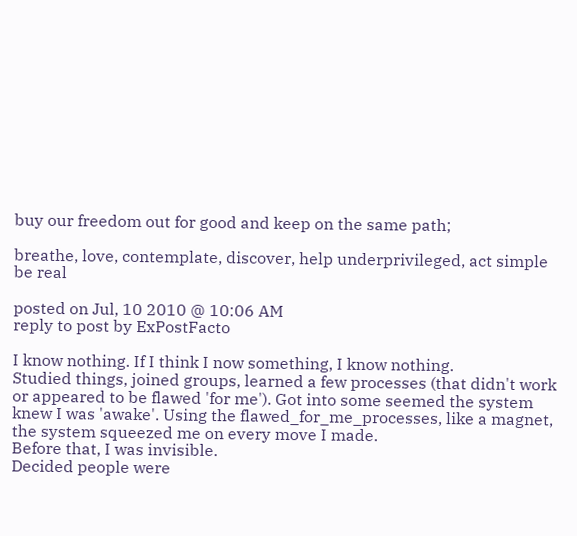buy our freedom out for good and keep on the same path;

breathe, love, contemplate, discover, help underprivileged, act simple
be real

posted on Jul, 10 2010 @ 10:06 AM
reply to post by ExPostFacto

I know nothing. If I think I now something, I know nothing.
Studied things, joined groups, learned a few processes (that didn't work or appeared to be flawed 'for me'). Got into some seemed the system knew I was 'awake'. Using the flawed_for_me_processes, like a magnet, the system squeezed me on every move I made.
Before that, I was invisible.
Decided people were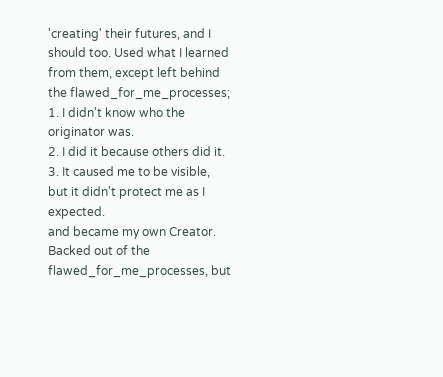'creating' their futures, and I should too. Used what I learned from them, except left behind the flawed_for_me_processes;
1. I didn't know who the originator was.
2. I did it because others did it.
3. It caused me to be visible, but it didn't protect me as I expected.
and became my own Creator.
Backed out of the flawed_for_me_processes, but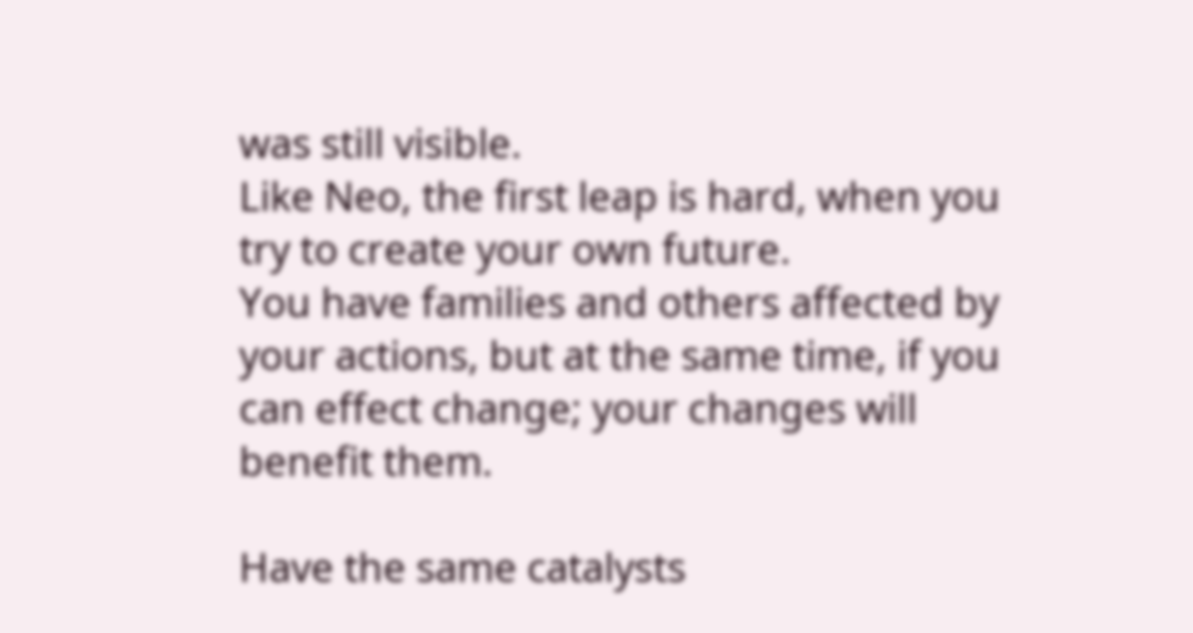was still visible.
Like Neo, the first leap is hard, when you try to create your own future.
You have families and others affected by your actions, but at the same time, if you can effect change; your changes will benefit them.

Have the same catalysts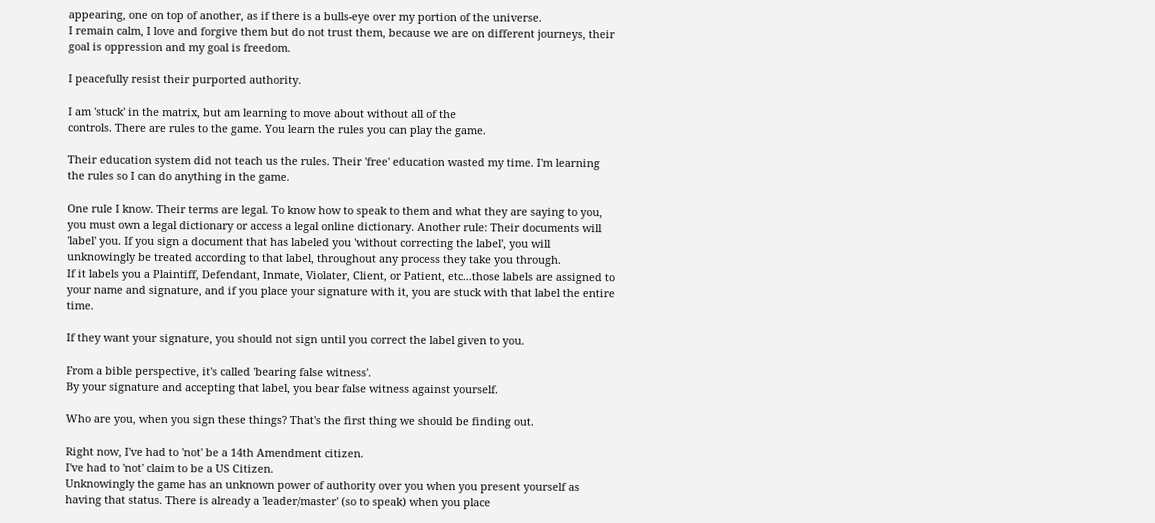appearing, one on top of another, as if there is a bulls-eye over my portion of the universe.
I remain calm, I love and forgive them but do not trust them, because we are on different journeys, their goal is oppression and my goal is freedom.

I peacefully resist their purported authority.

I am 'stuck' in the matrix, but am learning to move about without all of the
controls. There are rules to the game. You learn the rules you can play the game.

Their education system did not teach us the rules. Their 'free' education wasted my time. I'm learning the rules so I can do anything in the game.

One rule I know. Their terms are legal. To know how to speak to them and what they are saying to you, you must own a legal dictionary or access a legal online dictionary. Another rule: Their documents will 'label' you. If you sign a document that has labeled you 'without correcting the label', you will unknowingly be treated according to that label, throughout any process they take you through.
If it labels you a Plaintiff, Defendant, Inmate, Violater, Client, or Patient, etc...those labels are assigned to your name and signature, and if you place your signature with it, you are stuck with that label the entire time.

If they want your signature, you should not sign until you correct the label given to you.

From a bible perspective, it's called 'bearing false witness'.
By your signature and accepting that label, you bear false witness against yourself.

Who are you, when you sign these things? That's the first thing we should be finding out.

Right now, I've had to 'not' be a 14th Amendment citizen.
I've had to 'not' claim to be a US Citizen.
Unknowingly the game has an unknown power of authority over you when you present yourself as having that status. There is already a 'leader/master' (so to speak) when you place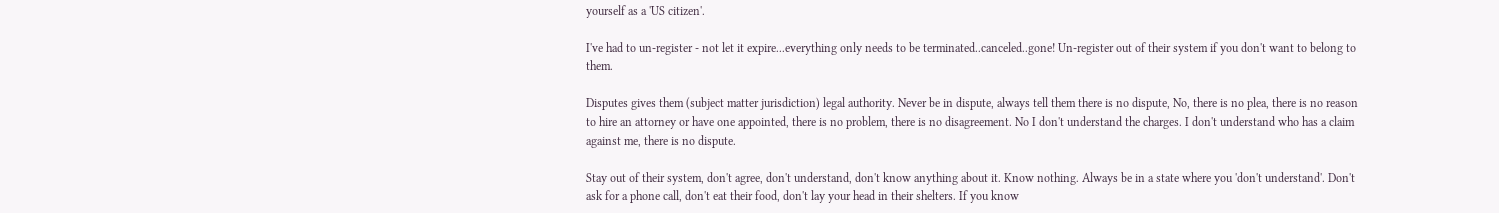yourself as a 'US citizen'.

I've had to un-register - not let it expire...everything only needs to be terminated..canceled..gone! Un-register out of their system if you don't want to belong to them.

Disputes gives them (subject matter jurisdiction) legal authority. Never be in dispute, always tell them there is no dispute, No, there is no plea, there is no reason to hire an attorney or have one appointed, there is no problem, there is no disagreement. No I don't understand the charges. I don't understand who has a claim against me, there is no dispute.

Stay out of their system, don't agree, don't understand, don't know anything about it. Know nothing. Always be in a state where you 'don't understand'. Don't ask for a phone call, don't eat their food, don't lay your head in their shelters. If you know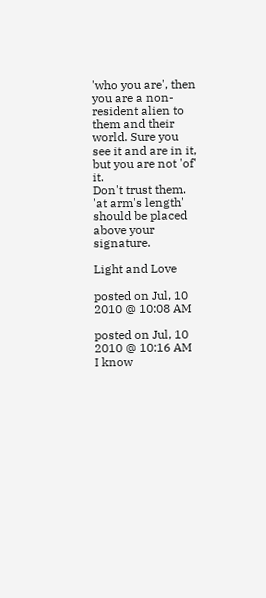'who you are', then you are a non-resident alien to them and their world. Sure you see it and are in it, but you are not 'of' it.
Don't trust them. 'at arm's length' should be placed above your signature.

Light and Love

posted on Jul, 10 2010 @ 10:08 AM

posted on Jul, 10 2010 @ 10:16 AM
I know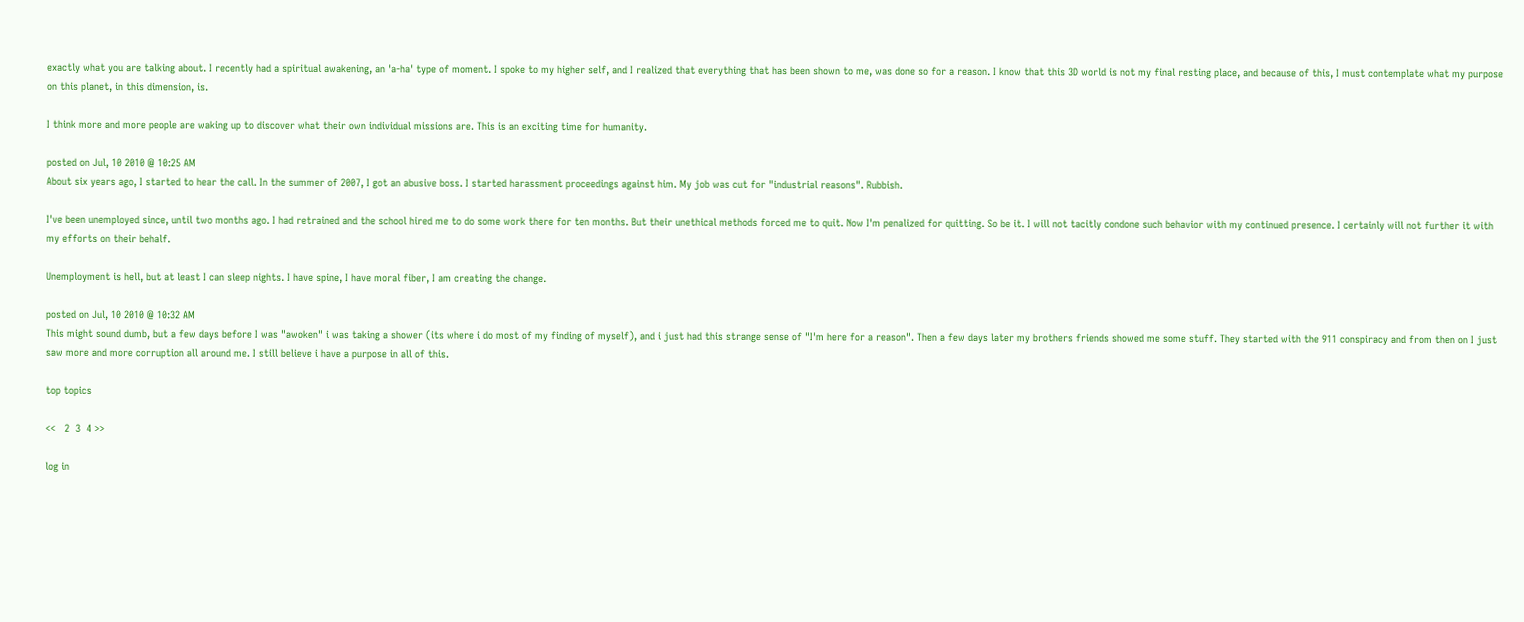exactly what you are talking about. I recently had a spiritual awakening, an 'a-ha' type of moment. I spoke to my higher self, and I realized that everything that has been shown to me, was done so for a reason. I know that this 3D world is not my final resting place, and because of this, I must contemplate what my purpose on this planet, in this dimension, is.

I think more and more people are waking up to discover what their own individual missions are. This is an exciting time for humanity.

posted on Jul, 10 2010 @ 10:25 AM
About six years ago, I started to hear the call. In the summer of 2007, I got an abusive boss. I started harassment proceedings against him. My job was cut for "industrial reasons". Rubbish.

I've been unemployed since, until two months ago. I had retrained and the school hired me to do some work there for ten months. But their unethical methods forced me to quit. Now I'm penalized for quitting. So be it. I will not tacitly condone such behavior with my continued presence. I certainly will not further it with my efforts on their behalf.

Unemployment is hell, but at least I can sleep nights. I have spine, I have moral fiber, I am creating the change.

posted on Jul, 10 2010 @ 10:32 AM
This might sound dumb, but a few days before I was "awoken" i was taking a shower (its where i do most of my finding of myself), and i just had this strange sense of "I'm here for a reason". Then a few days later my brothers friends showed me some stuff. They started with the 911 conspiracy and from then on I just saw more and more corruption all around me. I still believe i have a purpose in all of this.

top topics

<<   2  3  4 >>

log in